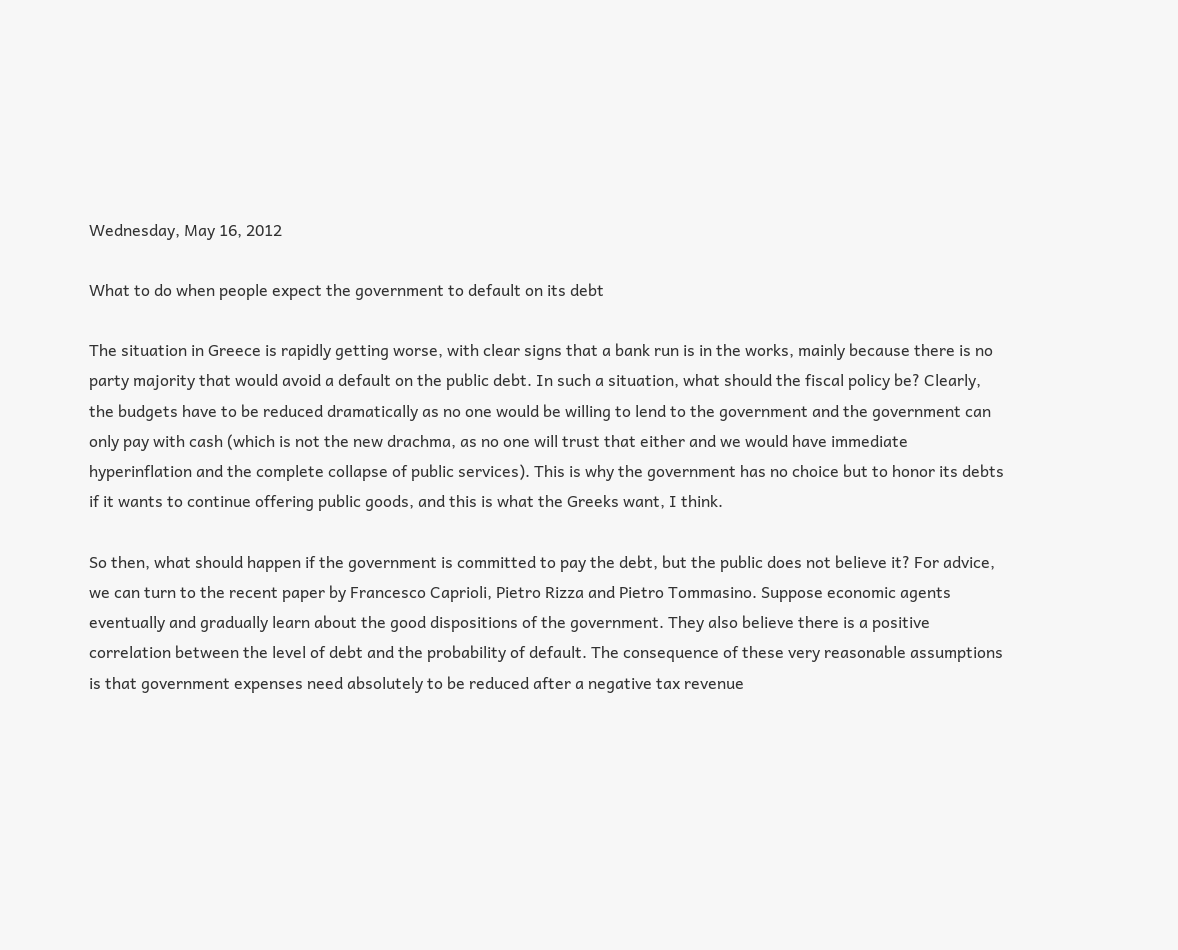Wednesday, May 16, 2012

What to do when people expect the government to default on its debt

The situation in Greece is rapidly getting worse, with clear signs that a bank run is in the works, mainly because there is no party majority that would avoid a default on the public debt. In such a situation, what should the fiscal policy be? Clearly, the budgets have to be reduced dramatically as no one would be willing to lend to the government and the government can only pay with cash (which is not the new drachma, as no one will trust that either and we would have immediate hyperinflation and the complete collapse of public services). This is why the government has no choice but to honor its debts if it wants to continue offering public goods, and this is what the Greeks want, I think.

So then, what should happen if the government is committed to pay the debt, but the public does not believe it? For advice, we can turn to the recent paper by Francesco Caprioli, Pietro Rizza and Pietro Tommasino. Suppose economic agents eventually and gradually learn about the good dispositions of the government. They also believe there is a positive correlation between the level of debt and the probability of default. The consequence of these very reasonable assumptions is that government expenses need absolutely to be reduced after a negative tax revenue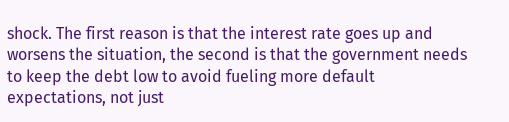shock. The first reason is that the interest rate goes up and worsens the situation, the second is that the government needs to keep the debt low to avoid fueling more default expectations, not just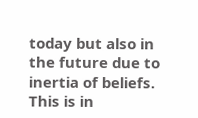today but also in the future due to inertia of beliefs. This is in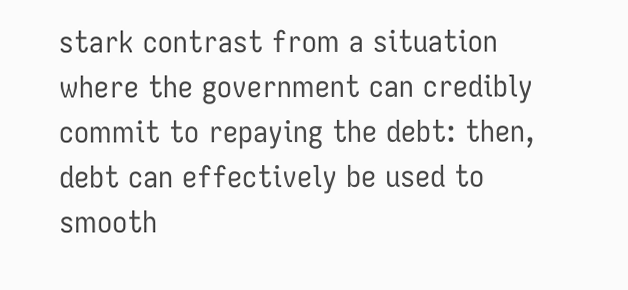stark contrast from a situation where the government can credibly commit to repaying the debt: then, debt can effectively be used to smooth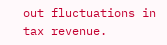out fluctuations in tax revenue.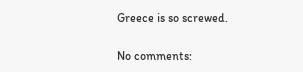Greece is so screwed.

No comments: